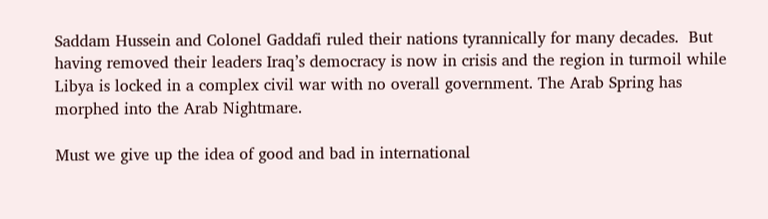Saddam Hussein and Colonel Gaddafi ruled their nations tyrannically for many decades.  But having removed their leaders Iraq’s democracy is now in crisis and the region in turmoil while Libya is locked in a complex civil war with no overall government. The Arab Spring has morphed into the Arab Nightmare.

Must we give up the idea of good and bad in international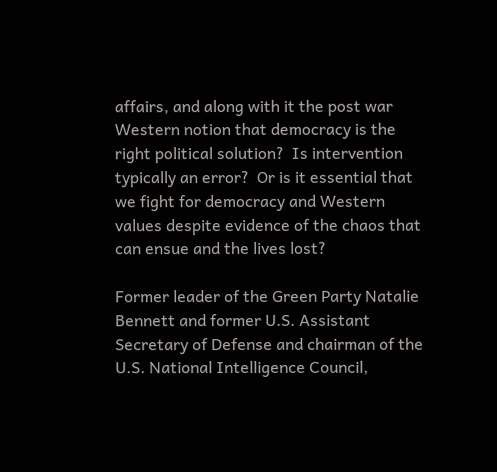affairs, and along with it the post war Western notion that democracy is the right political solution?  Is intervention typically an error?  Or is it essential that  we fight for democracy and Western values despite evidence of the chaos that can ensue and the lives lost?

Former leader of the Green Party Natalie Bennett and former U.S. Assistant Secretary of Defense and chairman of the U.S. National Intelligence Council,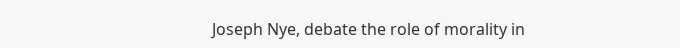Joseph Nye, debate the role of morality in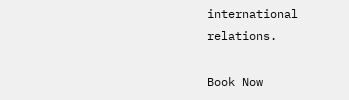international relations.

Book Now